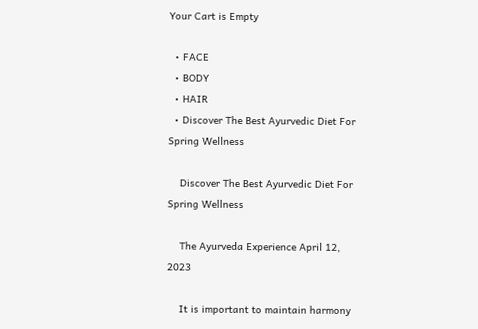Your Cart is Empty

  • FACE
  • BODY
  • HAIR
  • Discover The Best Ayurvedic Diet For Spring Wellness

    Discover The Best Ayurvedic Diet For Spring Wellness

    The Ayurveda Experience April 12, 2023

    It is important to maintain harmony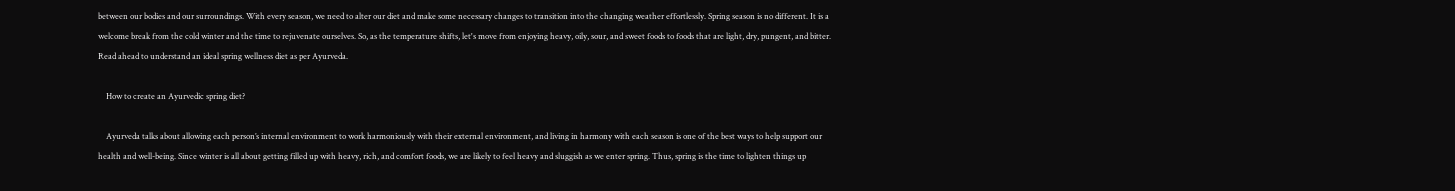between our bodies and our surroundings. With every season, we need to alter our diet and make some necessary changes to transition into the changing weather effortlessly. Spring season is no different. It is a welcome break from the cold winter and the time to rejuvenate ourselves. So, as the temperature shifts, let's move from enjoying heavy, oily, sour, and sweet foods to foods that are light, dry, pungent, and bitter. Read ahead to understand an ideal spring wellness diet as per Ayurveda.

    How to create an Ayurvedic spring diet?

    Ayurveda talks about allowing each person’s internal environment to work harmoniously with their external environment, and living in harmony with each season is one of the best ways to help support our health and well-being. Since winter is all about getting filled up with heavy, rich, and comfort foods, we are likely to feel heavy and sluggish as we enter spring. Thus, spring is the time to lighten things up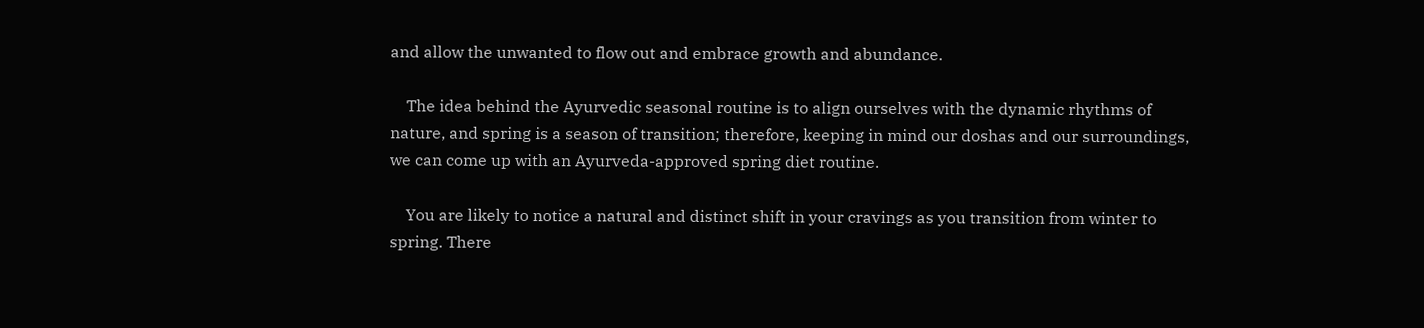and allow the unwanted to flow out and embrace growth and abundance.

    The idea behind the Ayurvedic seasonal routine is to align ourselves with the dynamic rhythms of nature, and spring is a season of transition; therefore, keeping in mind our doshas and our surroundings, we can come up with an Ayurveda-approved spring diet routine.

    You are likely to notice a natural and distinct shift in your cravings as you transition from winter to spring. There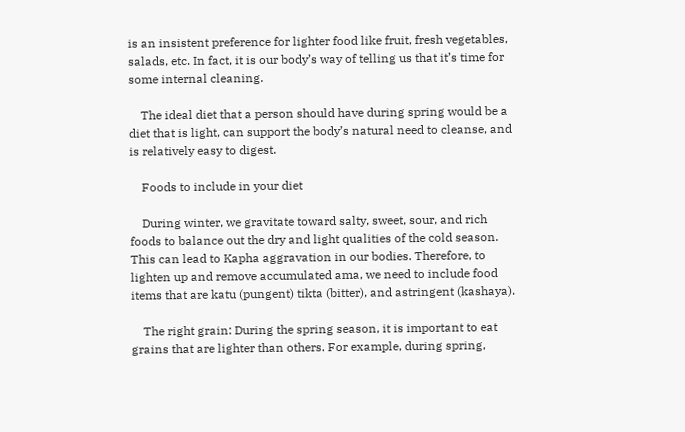is an insistent preference for lighter food like fruit, fresh vegetables, salads, etc. In fact, it is our body’s way of telling us that it’s time for some internal cleaning.

    The ideal diet that a person should have during spring would be a diet that is light, can support the body’s natural need to cleanse, and is relatively easy to digest.

    Foods to include in your diet

    During winter, we gravitate toward salty, sweet, sour, and rich foods to balance out the dry and light qualities of the cold season. This can lead to Kapha aggravation in our bodies. Therefore, to lighten up and remove accumulated ama, we need to include food items that are katu (pungent) tikta (bitter), and astringent (kashaya).

    The right grain: During the spring season, it is important to eat grains that are lighter than others. For example, during spring,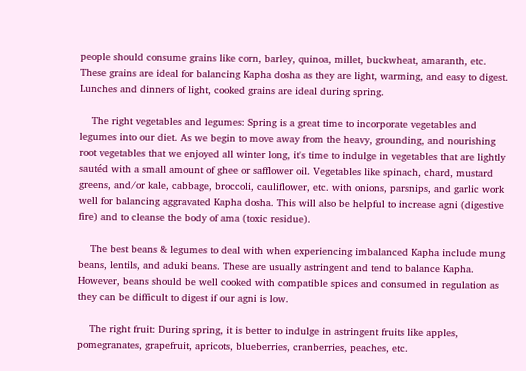people should consume grains like corn, barley, quinoa, millet, buckwheat, amaranth, etc. These grains are ideal for balancing Kapha dosha as they are light, warming, and easy to digest. Lunches and dinners of light, cooked grains are ideal during spring.

    The right vegetables and legumes: Spring is a great time to incorporate vegetables and legumes into our diet. As we begin to move away from the heavy, grounding, and nourishing root vegetables that we enjoyed all winter long, it's time to indulge in vegetables that are lightly sautéd with a small amount of ghee or safflower oil. Vegetables like spinach, chard, mustard greens, and/or kale, cabbage, broccoli, cauliflower, etc. with onions, parsnips, and garlic work well for balancing aggravated Kapha dosha. This will also be helpful to increase agni (digestive fire) and to cleanse the body of ama (toxic residue).

    The best beans & legumes to deal with when experiencing imbalanced Kapha include mung beans, lentils, and aduki beans. These are usually astringent and tend to balance Kapha. However, beans should be well cooked with compatible spices and consumed in regulation as they can be difficult to digest if our agni is low.

    The right fruit: During spring, it is better to indulge in astringent fruits like apples, pomegranates, grapefruit, apricots, blueberries, cranberries, peaches, etc.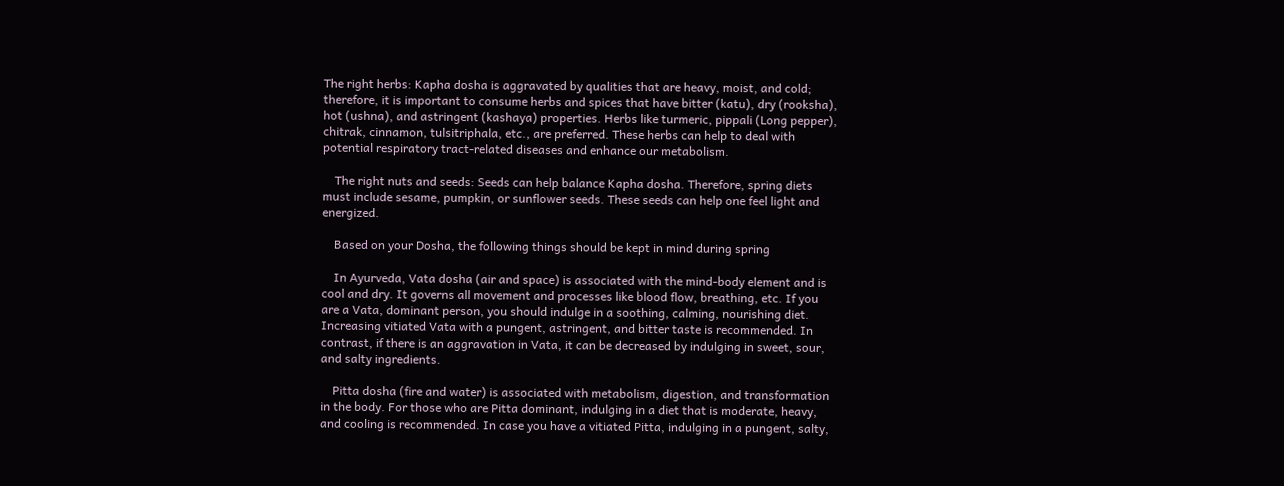The right herbs: Kapha dosha is aggravated by qualities that are heavy, moist, and cold; therefore, it is important to consume herbs and spices that have bitter (katu), dry (rooksha), hot (ushna), and astringent (kashaya) properties. Herbs like turmeric, pippali (Long pepper), chitrak, cinnamon, tulsitriphala, etc., are preferred. These herbs can help to deal with potential respiratory tract-related diseases and enhance our metabolism.

    The right nuts and seeds: Seeds can help balance Kapha dosha. Therefore, spring diets must include sesame, pumpkin, or sunflower seeds. These seeds can help one feel light and energized.

    Based on your Dosha, the following things should be kept in mind during spring

    In Ayurveda, Vata dosha (air and space) is associated with the mind-body element and is cool and dry. It governs all movement and processes like blood flow, breathing, etc. If you are a Vata, dominant person, you should indulge in a soothing, calming, nourishing diet. Increasing vitiated Vata with a pungent, astringent, and bitter taste is recommended. In contrast, if there is an aggravation in Vata, it can be decreased by indulging in sweet, sour, and salty ingredients.

    Pitta dosha (fire and water) is associated with metabolism, digestion, and transformation in the body. For those who are Pitta dominant, indulging in a diet that is moderate, heavy, and cooling is recommended. In case you have a vitiated Pitta, indulging in a pungent, salty,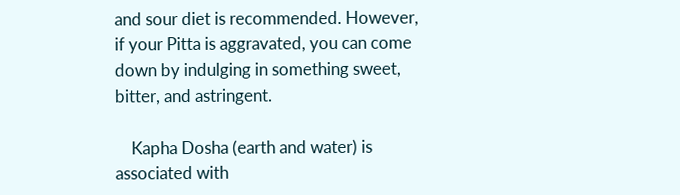and sour diet is recommended. However, if your Pitta is aggravated, you can come down by indulging in something sweet, bitter, and astringent.

    Kapha Dosha (earth and water) is associated with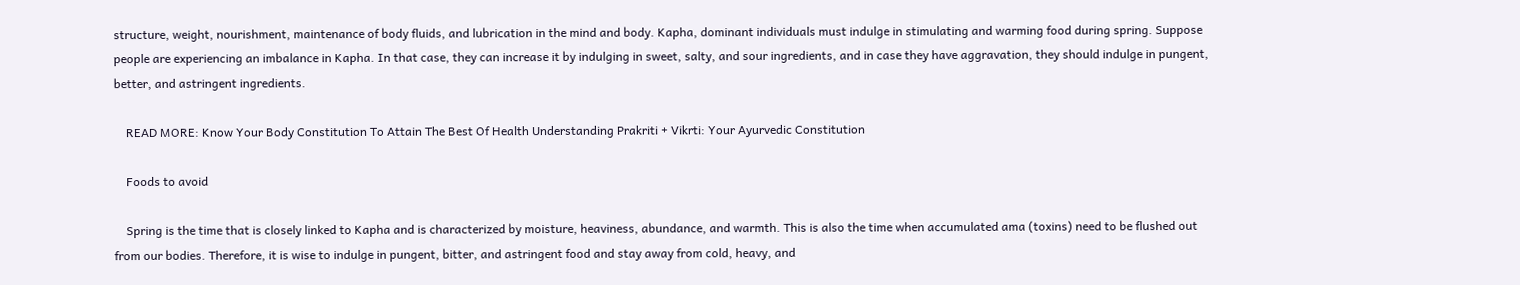structure, weight, nourishment, maintenance of body fluids, and lubrication in the mind and body. Kapha, dominant individuals must indulge in stimulating and warming food during spring. Suppose people are experiencing an imbalance in Kapha. In that case, they can increase it by indulging in sweet, salty, and sour ingredients, and in case they have aggravation, they should indulge in pungent, better, and astringent ingredients.

    READ MORE: Know Your Body Constitution To Attain The Best Of Health Understanding Prakriti + Vikrti: Your Ayurvedic Constitution

    Foods to avoid

    Spring is the time that is closely linked to Kapha and is characterized by moisture, heaviness, abundance, and warmth. This is also the time when accumulated ama (toxins) need to be flushed out from our bodies. Therefore, it is wise to indulge in pungent, bitter, and astringent food and stay away from cold, heavy, and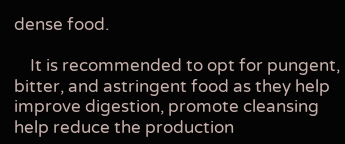dense food.

    It is recommended to opt for pungent, bitter, and astringent food as they help improve digestion, promote cleansing help reduce the production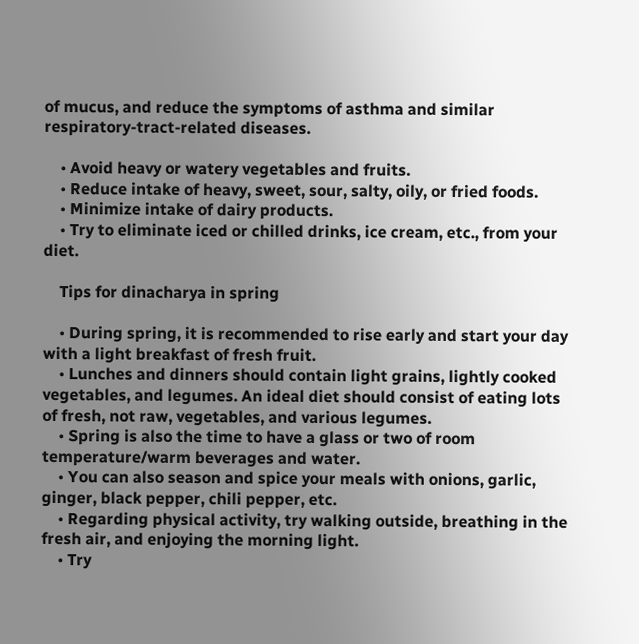of mucus, and reduce the symptoms of asthma and similar respiratory-tract-related diseases.

    • Avoid heavy or watery vegetables and fruits.
    • Reduce intake of heavy, sweet, sour, salty, oily, or fried foods.
    • Minimize intake of dairy products.
    • Try to eliminate iced or chilled drinks, ice cream, etc., from your diet.

    Tips for dinacharya in spring

    • During spring, it is recommended to rise early and start your day with a light breakfast of fresh fruit.
    • Lunches and dinners should contain light grains, lightly cooked vegetables, and legumes. An ideal diet should consist of eating lots of fresh, not raw, vegetables, and various legumes.
    • Spring is also the time to have a glass or two of room temperature/warm beverages and water.
    • You can also season and spice your meals with onions, garlic, ginger, black pepper, chili pepper, etc.
    • Regarding physical activity, try walking outside, breathing in the fresh air, and enjoying the morning light.
    • Try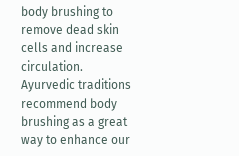body brushing to remove dead skin cells and increase circulation. Ayurvedic traditions recommend body brushing as a great way to enhance our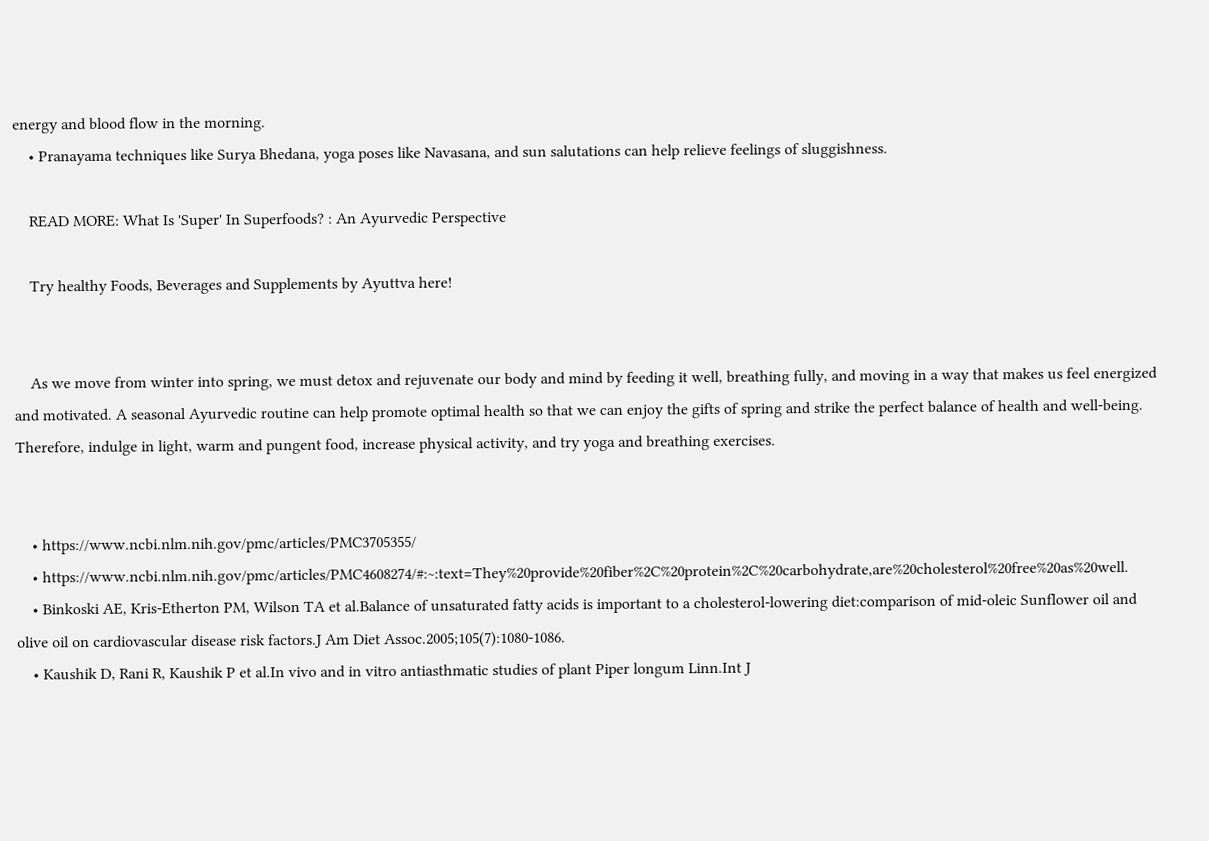energy and blood flow in the morning.
    • Pranayama techniques like Surya Bhedana, yoga poses like Navasana, and sun salutations can help relieve feelings of sluggishness.

    READ MORE: What Is 'Super' In Superfoods? : An Ayurvedic Perspective

    Try healthy Foods, Beverages and Supplements by Ayuttva here!


    As we move from winter into spring, we must detox and rejuvenate our body and mind by feeding it well, breathing fully, and moving in a way that makes us feel energized and motivated. A seasonal Ayurvedic routine can help promote optimal health so that we can enjoy the gifts of spring and strike the perfect balance of health and well-being. Therefore, indulge in light, warm and pungent food, increase physical activity, and try yoga and breathing exercises.


    • https://www.ncbi.nlm.nih.gov/pmc/articles/PMC3705355/
    • https://www.ncbi.nlm.nih.gov/pmc/articles/PMC4608274/#:~:text=They%20provide%20fiber%2C%20protein%2C%20carbohydrate,are%20cholesterol%20free%20as%20well.
    • Binkoski AE, Kris-Etherton PM, Wilson TA et al.Balance of unsaturated fatty acids is important to a cholesterol-lowering diet:comparison of mid-oleic Sunflower oil and olive oil on cardiovascular disease risk factors.J Am Diet Assoc.2005;105(7):1080-1086.
    • Kaushik D, Rani R, Kaushik P et al.In vivo and in vitro antiasthmatic studies of plant Piper longum Linn.Int J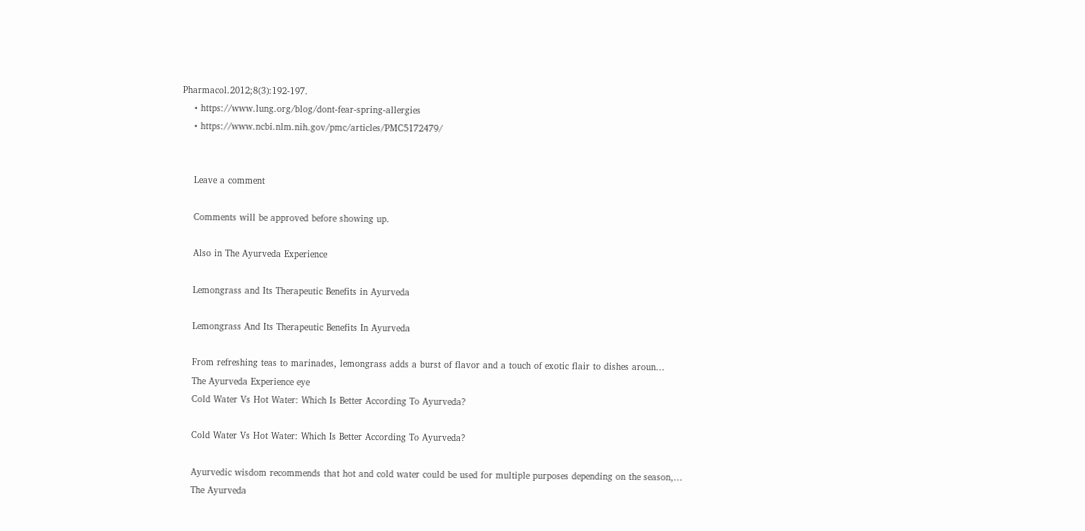Pharmacol.2012;8(3):192-197.
    • https://www.lung.org/blog/dont-fear-spring-allergies
    • https://www.ncbi.nlm.nih.gov/pmc/articles/PMC5172479/


    Leave a comment

    Comments will be approved before showing up.

    Also in The Ayurveda Experience

    Lemongrass and Its Therapeutic Benefits in Ayurveda

    Lemongrass And Its Therapeutic Benefits In Ayurveda

    From refreshing teas to marinades, lemongrass adds a burst of flavor and a touch of exotic flair to dishes aroun...
    The Ayurveda Experience eye
    Cold Water Vs Hot Water: Which Is Better According To Ayurveda?

    Cold Water Vs Hot Water: Which Is Better According To Ayurveda?

    Ayurvedic wisdom recommends that hot and cold water could be used for multiple purposes depending on the season,...
    The Ayurveda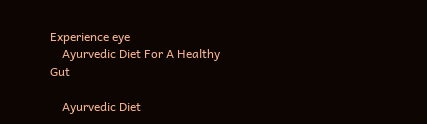Experience eye
    Ayurvedic Diet For A Healthy Gut

    Ayurvedic Diet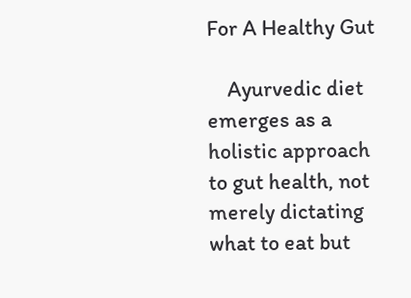For A Healthy Gut

    Ayurvedic diet emerges as a holistic approach to gut health, not merely dictating what to eat but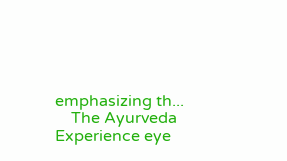emphasizing th...
    The Ayurveda Experience eye